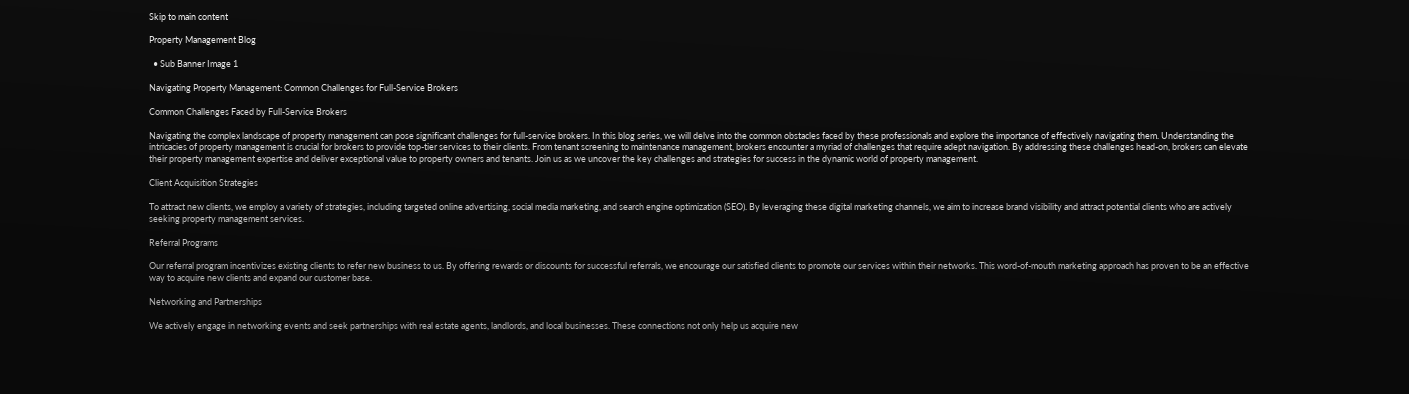Skip to main content

Property Management Blog

  • Sub Banner Image 1

Navigating Property Management: Common Challenges for Full-Service Brokers

Common Challenges Faced by Full-Service Brokers

Navigating the complex landscape of property management can pose significant challenges for full-service brokers. In this blog series, we will delve into the common obstacles faced by these professionals and explore the importance of effectively navigating them. Understanding the intricacies of property management is crucial for brokers to provide top-tier services to their clients. From tenant screening to maintenance management, brokers encounter a myriad of challenges that require adept navigation. By addressing these challenges head-on, brokers can elevate their property management expertise and deliver exceptional value to property owners and tenants. Join us as we uncover the key challenges and strategies for success in the dynamic world of property management.

Client Acquisition Strategies

To attract new clients, we employ a variety of strategies, including targeted online advertising, social media marketing, and search engine optimization (SEO). By leveraging these digital marketing channels, we aim to increase brand visibility and attract potential clients who are actively seeking property management services.

Referral Programs

Our referral program incentivizes existing clients to refer new business to us. By offering rewards or discounts for successful referrals, we encourage our satisfied clients to promote our services within their networks. This word-of-mouth marketing approach has proven to be an effective way to acquire new clients and expand our customer base.

Networking and Partnerships

We actively engage in networking events and seek partnerships with real estate agents, landlords, and local businesses. These connections not only help us acquire new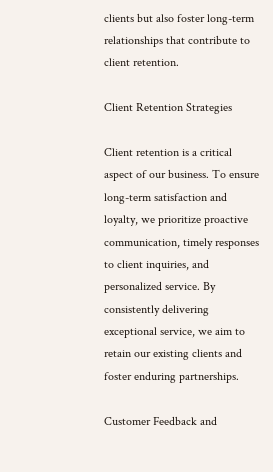clients but also foster long-term relationships that contribute to client retention.

Client Retention Strategies

Client retention is a critical aspect of our business. To ensure long-term satisfaction and loyalty, we prioritize proactive communication, timely responses to client inquiries, and personalized service. By consistently delivering exceptional service, we aim to retain our existing clients and foster enduring partnerships.

Customer Feedback and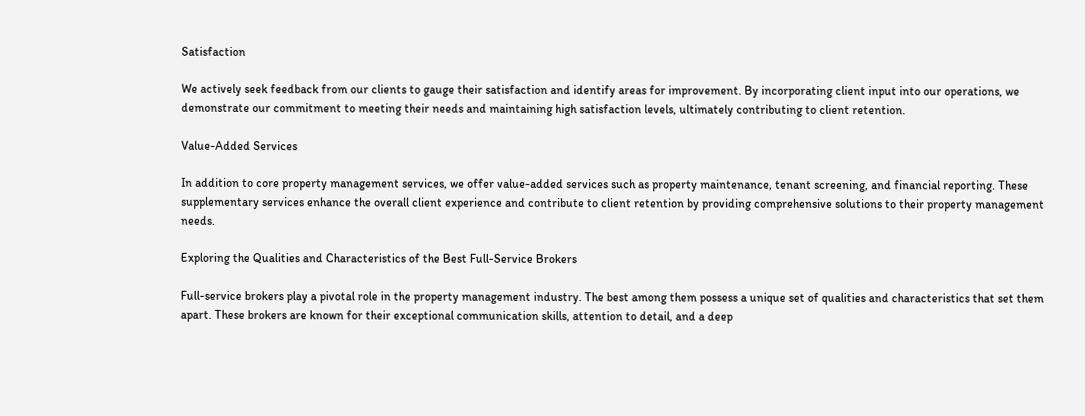Satisfaction

We actively seek feedback from our clients to gauge their satisfaction and identify areas for improvement. By incorporating client input into our operations, we demonstrate our commitment to meeting their needs and maintaining high satisfaction levels, ultimately contributing to client retention.

Value-Added Services

In addition to core property management services, we offer value-added services such as property maintenance, tenant screening, and financial reporting. These supplementary services enhance the overall client experience and contribute to client retention by providing comprehensive solutions to their property management needs.

Exploring the Qualities and Characteristics of the Best Full-Service Brokers

Full-service brokers play a pivotal role in the property management industry. The best among them possess a unique set of qualities and characteristics that set them apart. These brokers are known for their exceptional communication skills, attention to detail, and a deep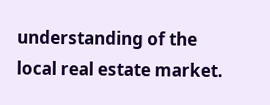understanding of the local real estate market.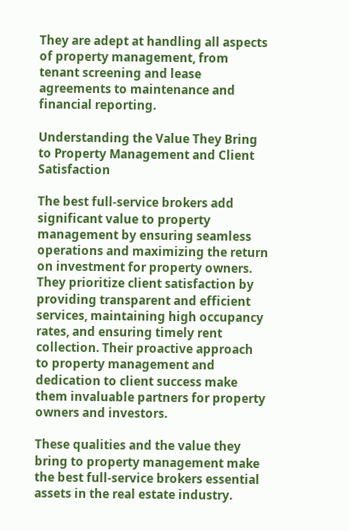They are adept at handling all aspects of property management, from tenant screening and lease agreements to maintenance and financial reporting.

Understanding the Value They Bring to Property Management and Client Satisfaction

The best full-service brokers add significant value to property management by ensuring seamless operations and maximizing the return on investment for property owners. They prioritize client satisfaction by providing transparent and efficient services, maintaining high occupancy rates, and ensuring timely rent collection. Their proactive approach to property management and dedication to client success make them invaluable partners for property owners and investors.

These qualities and the value they bring to property management make the best full-service brokers essential assets in the real estate industry.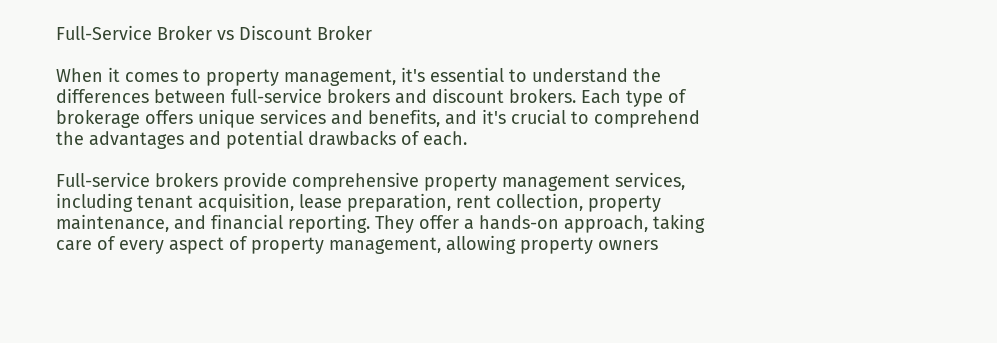Full-Service Broker vs Discount Broker

When it comes to property management, it's essential to understand the differences between full-service brokers and discount brokers. Each type of brokerage offers unique services and benefits, and it's crucial to comprehend the advantages and potential drawbacks of each.

Full-service brokers provide comprehensive property management services, including tenant acquisition, lease preparation, rent collection, property maintenance, and financial reporting. They offer a hands-on approach, taking care of every aspect of property management, allowing property owners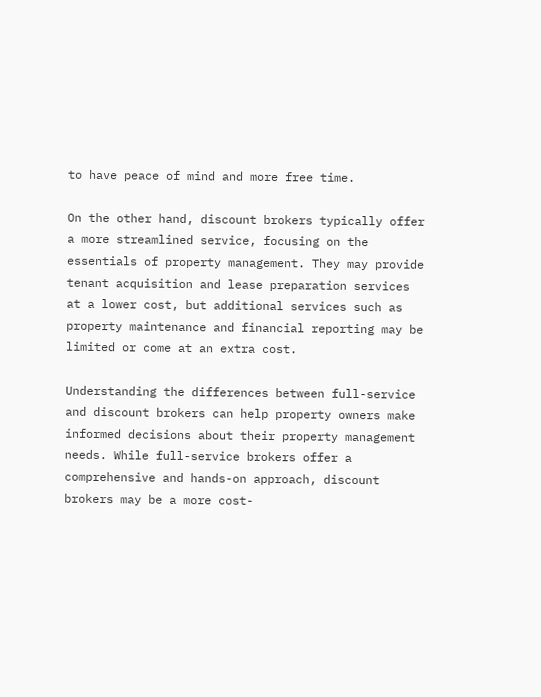to have peace of mind and more free time.

On the other hand, discount brokers typically offer a more streamlined service, focusing on the essentials of property management. They may provide tenant acquisition and lease preparation services at a lower cost, but additional services such as property maintenance and financial reporting may be limited or come at an extra cost.

Understanding the differences between full-service and discount brokers can help property owners make informed decisions about their property management needs. While full-service brokers offer a comprehensive and hands-on approach, discount brokers may be a more cost-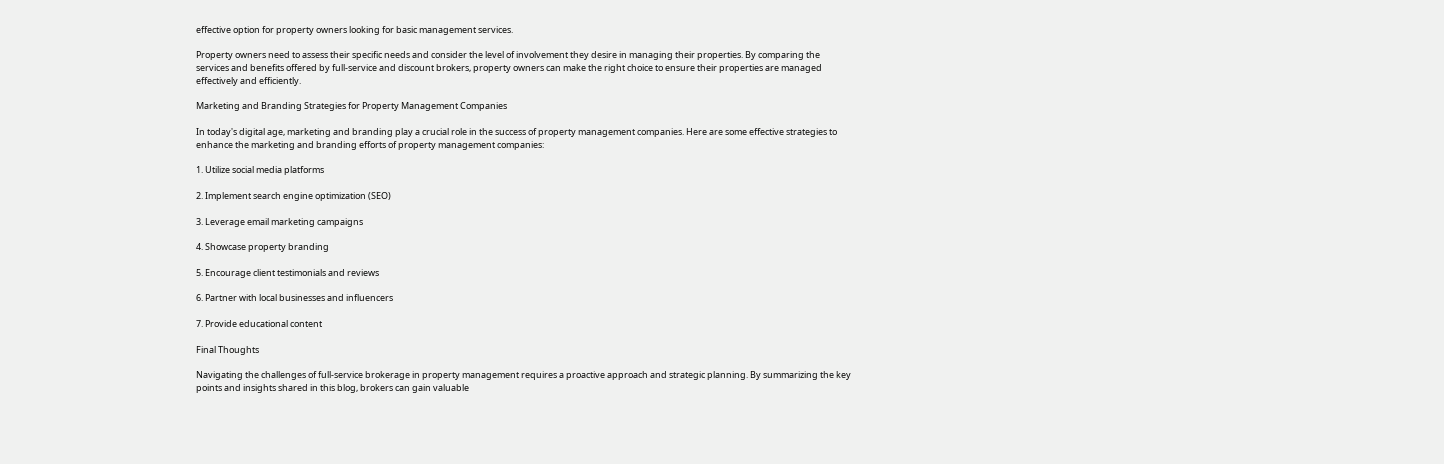effective option for property owners looking for basic management services.

Property owners need to assess their specific needs and consider the level of involvement they desire in managing their properties. By comparing the services and benefits offered by full-service and discount brokers, property owners can make the right choice to ensure their properties are managed effectively and efficiently.

Marketing and Branding Strategies for Property Management Companies

In today's digital age, marketing and branding play a crucial role in the success of property management companies. Here are some effective strategies to enhance the marketing and branding efforts of property management companies:

1. Utilize social media platforms

2. Implement search engine optimization (SEO)

3. Leverage email marketing campaigns

4. Showcase property branding

5. Encourage client testimonials and reviews

6. Partner with local businesses and influencers

7. Provide educational content

Final Thoughts

Navigating the challenges of full-service brokerage in property management requires a proactive approach and strategic planning. By summarizing the key points and insights shared in this blog, brokers can gain valuable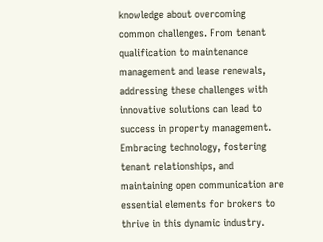knowledge about overcoming common challenges. From tenant qualification to maintenance management and lease renewals, addressing these challenges with innovative solutions can lead to success in property management. Embracing technology, fostering tenant relationships, and maintaining open communication are essential elements for brokers to thrive in this dynamic industry.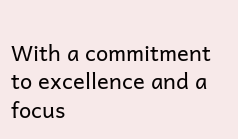With a commitment to excellence and a focus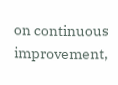on continuous improvement,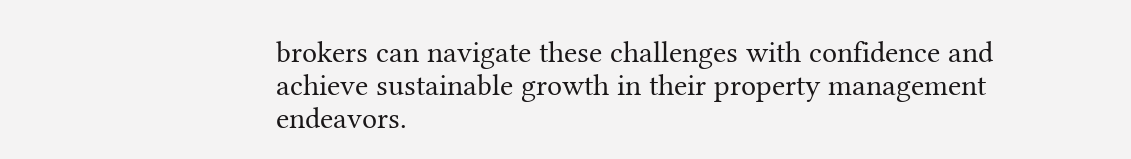brokers can navigate these challenges with confidence and achieve sustainable growth in their property management endeavors.